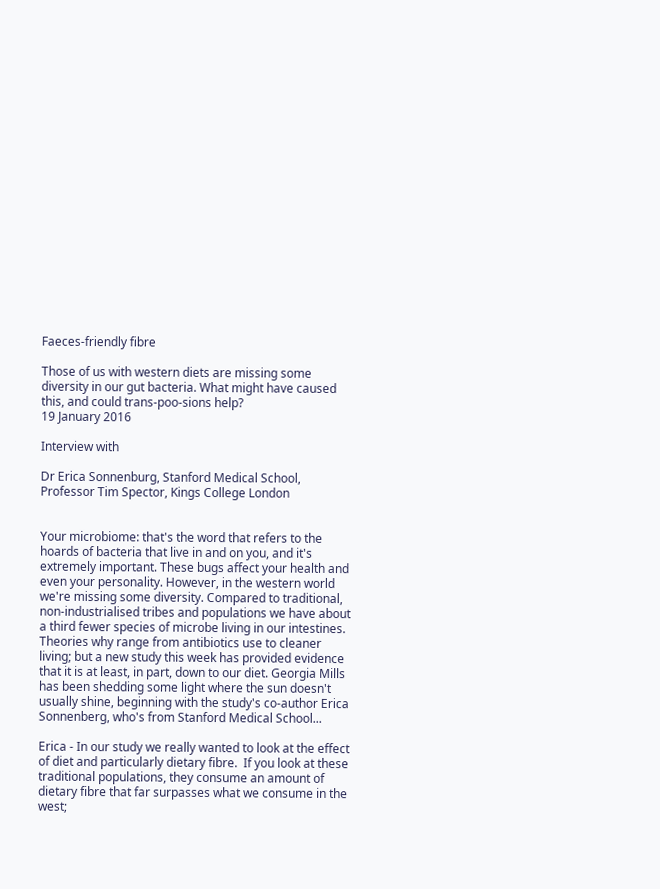Faeces-friendly fibre

Those of us with western diets are missing some diversity in our gut bacteria. What might have caused this, and could trans-poo-sions help?
19 January 2016

Interview with

Dr Erica Sonnenburg, Stanford Medical School, Professor Tim Spector, Kings College London


Your microbiome: that's the word that refers to the hoards of bacteria that live in and on you, and it's extremely important. These bugs affect your health and even your personality. However, in the western world we're missing some diversity. Compared to traditional, non-industrialised tribes and populations we have about a third fewer species of microbe living in our intestines. Theories why range from antibiotics use to cleaner living; but a new study this week has provided evidence that it is at least, in part, down to our diet. Georgia Mills has been shedding some light where the sun doesn't usually shine, beginning with the study's co-author Erica Sonnenberg, who's from Stanford Medical School...

Erica - In our study we really wanted to look at the effect of diet and particularly dietary fibre.  If you look at these traditional populations, they consume an amount of dietary fibre that far surpasses what we consume in the west;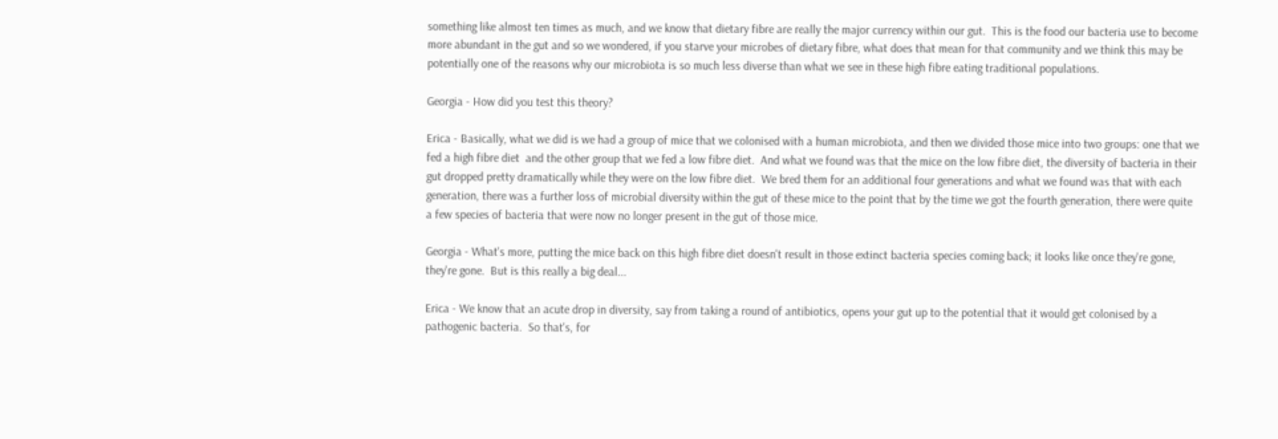something like almost ten times as much, and we know that dietary fibre are really the major currency within our gut.  This is the food our bacteria use to become more abundant in the gut and so we wondered, if you starve your microbes of dietary fibre, what does that mean for that community and we think this may be potentially one of the reasons why our microbiota is so much less diverse than what we see in these high fibre eating traditional populations.

Georgia - How did you test this theory?

Erica - Basically, what we did is we had a group of mice that we colonised with a human microbiota, and then we divided those mice into two groups: one that we fed a high fibre diet  and the other group that we fed a low fibre diet.  And what we found was that the mice on the low fibre diet, the diversity of bacteria in their gut dropped pretty dramatically while they were on the low fibre diet.  We bred them for an additional four generations and what we found was that with each generation, there was a further loss of microbial diversity within the gut of these mice to the point that by the time we got the fourth generation, there were quite a few species of bacteria that were now no longer present in the gut of those mice.

Georgia - What's more, putting the mice back on this high fibre diet doesn't result in those extinct bacteria species coming back; it looks like once they're gone, they're gone.  But is this really a big deal...

Erica - We know that an acute drop in diversity, say from taking a round of antibiotics, opens your gut up to the potential that it would get colonised by a pathogenic bacteria.  So that's, for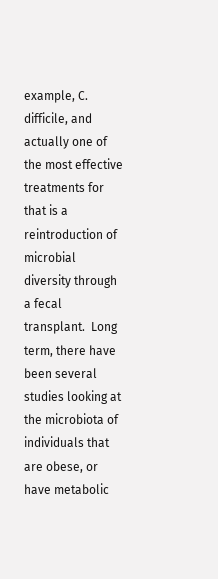example, C. difficile, and actually one of the most effective treatments for that is a reintroduction of microbial diversity through a fecal transplant.  Long term, there have been several studies looking at the microbiota of individuals that are obese, or have metabolic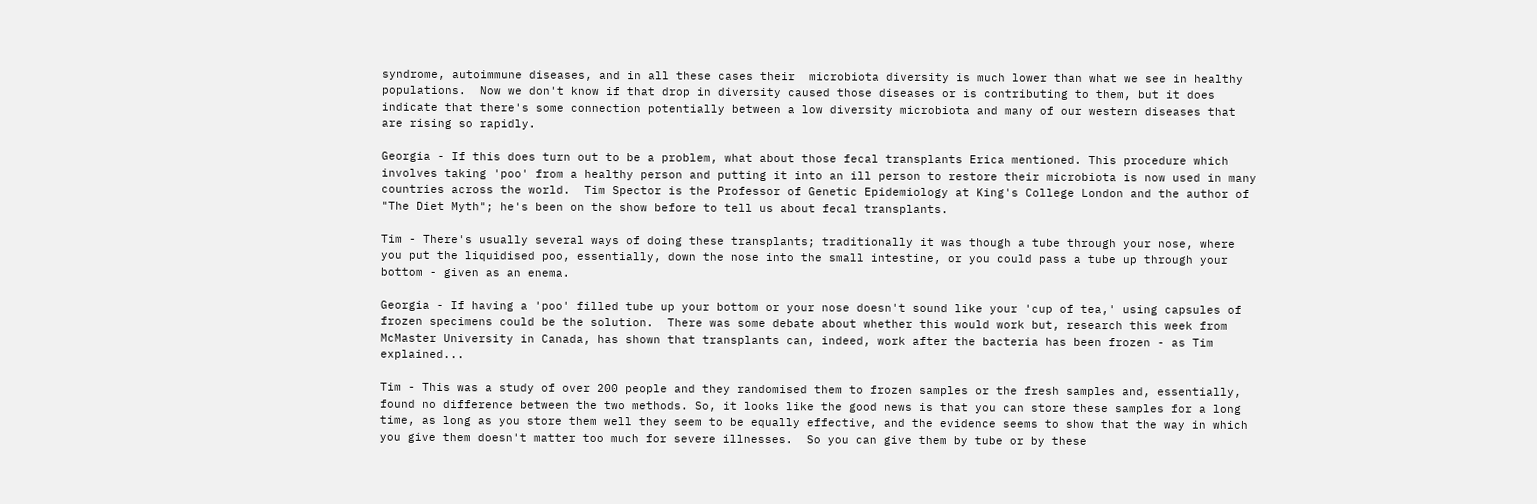syndrome, autoimmune diseases, and in all these cases their  microbiota diversity is much lower than what we see in healthy populations.  Now we don't know if that drop in diversity caused those diseases or is contributing to them, but it does indicate that there's some connection potentially between a low diversity microbiota and many of our western diseases that are rising so rapidly.

Georgia - If this does turn out to be a problem, what about those fecal transplants Erica mentioned. This procedure which involves taking 'poo' from a healthy person and putting it into an ill person to restore their microbiota is now used in many countries across the world.  Tim Spector is the Professor of Genetic Epidemiology at King's College London and the author of "The Diet Myth"; he's been on the show before to tell us about fecal transplants.

Tim - There's usually several ways of doing these transplants; traditionally it was though a tube through your nose, where you put the liquidised poo, essentially, down the nose into the small intestine, or you could pass a tube up through your bottom - given as an enema.

Georgia - If having a 'poo' filled tube up your bottom or your nose doesn't sound like your 'cup of tea,' using capsules of frozen specimens could be the solution.  There was some debate about whether this would work but, research this week from McMaster University in Canada, has shown that transplants can, indeed, work after the bacteria has been frozen - as Tim explained...

Tim - This was a study of over 200 people and they randomised them to frozen samples or the fresh samples and, essentially, found no difference between the two methods. So, it looks like the good news is that you can store these samples for a long time, as long as you store them well they seem to be equally effective, and the evidence seems to show that the way in which you give them doesn't matter too much for severe illnesses.  So you can give them by tube or by these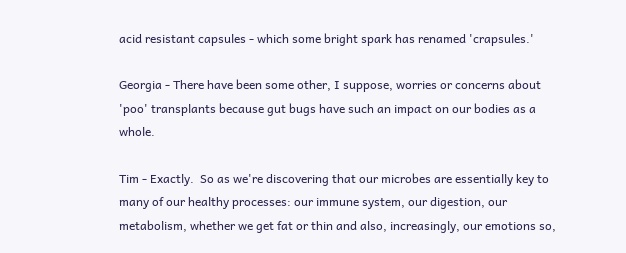acid resistant capsules - which some bright spark has renamed 'crapsules.'

Georgia - There have been some other, I suppose, worries or concerns about 'poo' transplants because gut bugs have such an impact on our bodies as a whole.

Tim - Exactly.  So as we're discovering that our microbes are essentially key to many of our healthy processes: our immune system, our digestion, our metabolism, whether we get fat or thin and also, increasingly, our emotions so,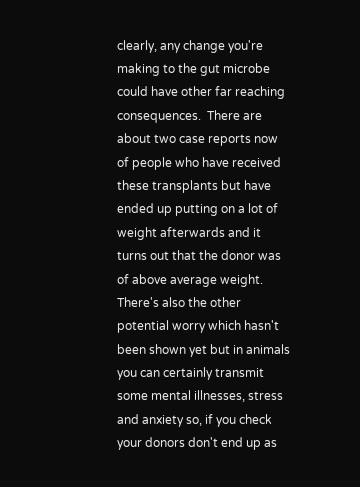clearly, any change you're making to the gut microbe could have other far reaching consequences.  There are about two case reports now of people who have received these transplants but have ended up putting on a lot of weight afterwards and it turns out that the donor was of above average weight.  There's also the other potential worry which hasn't been shown yet but in animals you can certainly transmit  some mental illnesses, stress and anxiety so, if you check your donors don't end up as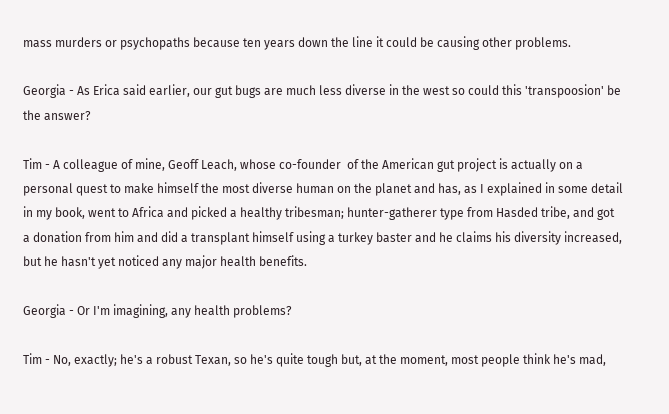mass murders or psychopaths because ten years down the line it could be causing other problems.

Georgia - As Erica said earlier, our gut bugs are much less diverse in the west so could this 'transpoosion' be the answer?

Tim - A colleague of mine, Geoff Leach, whose co-founder  of the American gut project is actually on a personal quest to make himself the most diverse human on the planet and has, as I explained in some detail in my book, went to Africa and picked a healthy tribesman; hunter-gatherer type from Hasded tribe, and got a donation from him and did a transplant himself using a turkey baster and he claims his diversity increased, but he hasn't yet noticed any major health benefits.

Georgia - Or I'm imagining, any health problems?

Tim - No, exactly; he's a robust Texan, so he's quite tough but, at the moment, most people think he's mad,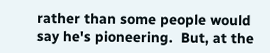rather than some people would say he's pioneering.  But, at the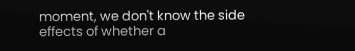moment, we don't know the side effects of whether a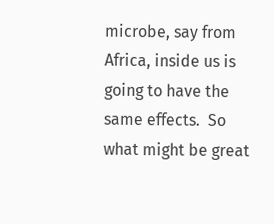microbe, say from Africa, inside us is going to have the same effects.  So what might be great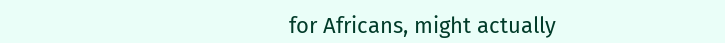for Africans, might actually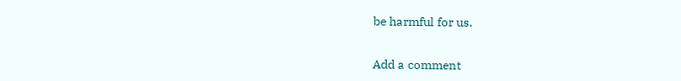be harmful for us.


Add a comment